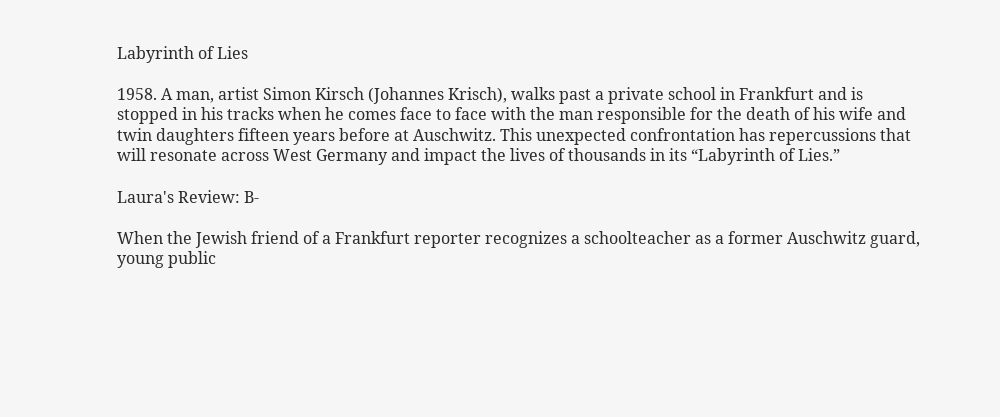Labyrinth of Lies

1958. A man, artist Simon Kirsch (Johannes Krisch), walks past a private school in Frankfurt and is stopped in his tracks when he comes face to face with the man responsible for the death of his wife and twin daughters fifteen years before at Auschwitz. This unexpected confrontation has repercussions that will resonate across West Germany and impact the lives of thousands in its “Labyrinth of Lies.”

Laura's Review: B-

When the Jewish friend of a Frankfurt reporter recognizes a schoolteacher as a former Auschwitz guard, young public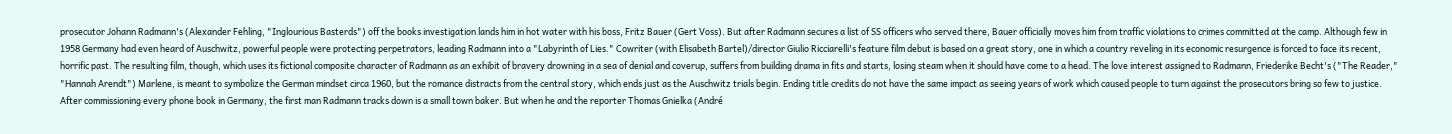prosecutor Johann Radmann's (Alexander Fehling, "Inglourious Basterds") off the books investigation lands him in hot water with his boss, Fritz Bauer (Gert Voss). But after Radmann secures a list of SS officers who served there, Bauer officially moves him from traffic violations to crimes committed at the camp. Although few in 1958 Germany had even heard of Auschwitz, powerful people were protecting perpetrators, leading Radmann into a "Labyrinth of Lies." Cowriter (with Elisabeth Bartel)/director Giulio Ricciarelli's feature film debut is based on a great story, one in which a country reveling in its economic resurgence is forced to face its recent, horrific past. The resulting film, though, which uses its fictional composite character of Radmann as an exhibit of bravery drowning in a sea of denial and coverup, suffers from building drama in fits and starts, losing steam when it should have come to a head. The love interest assigned to Radmann, Friederike Becht's ("The Reader," "Hannah Arendt") Marlene, is meant to symbolize the German mindset circa 1960, but the romance distracts from the central story, which ends just as the Auschwitz trials begin. Ending title credits do not have the same impact as seeing years of work which caused people to turn against the prosecutors bring so few to justice. After commissioning every phone book in Germany, the first man Radmann tracks down is a small town baker. But when he and the reporter Thomas Gnielka (André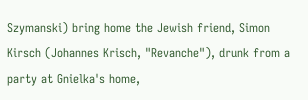Szymanski) bring home the Jewish friend, Simon Kirsch (Johannes Krisch, "Revanche"), drunk from a party at Gnielka's home,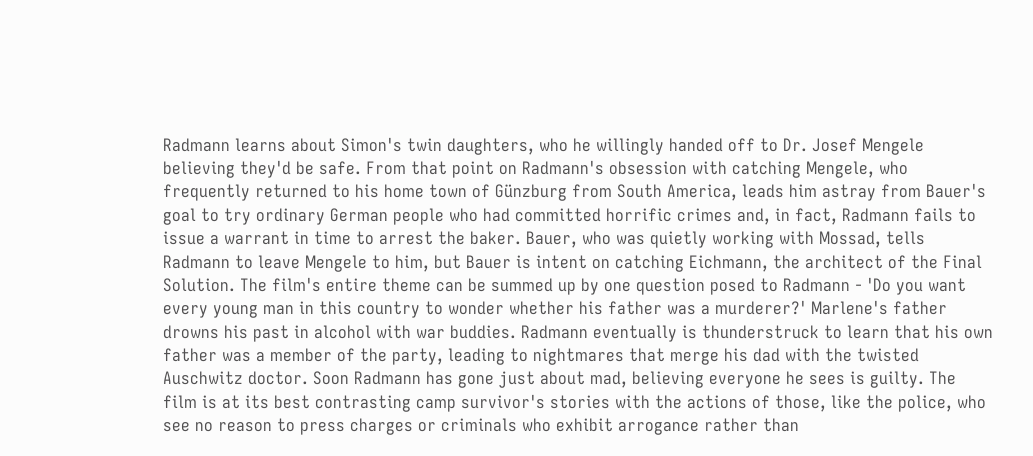Radmann learns about Simon's twin daughters, who he willingly handed off to Dr. Josef Mengele believing they'd be safe. From that point on Radmann's obsession with catching Mengele, who frequently returned to his home town of Günzburg from South America, leads him astray from Bauer's goal to try ordinary German people who had committed horrific crimes and, in fact, Radmann fails to issue a warrant in time to arrest the baker. Bauer, who was quietly working with Mossad, tells Radmann to leave Mengele to him, but Bauer is intent on catching Eichmann, the architect of the Final Solution. The film's entire theme can be summed up by one question posed to Radmann - 'Do you want every young man in this country to wonder whether his father was a murderer?' Marlene's father drowns his past in alcohol with war buddies. Radmann eventually is thunderstruck to learn that his own father was a member of the party, leading to nightmares that merge his dad with the twisted Auschwitz doctor. Soon Radmann has gone just about mad, believing everyone he sees is guilty. The film is at its best contrasting camp survivor's stories with the actions of those, like the police, who see no reason to press charges or criminals who exhibit arrogance rather than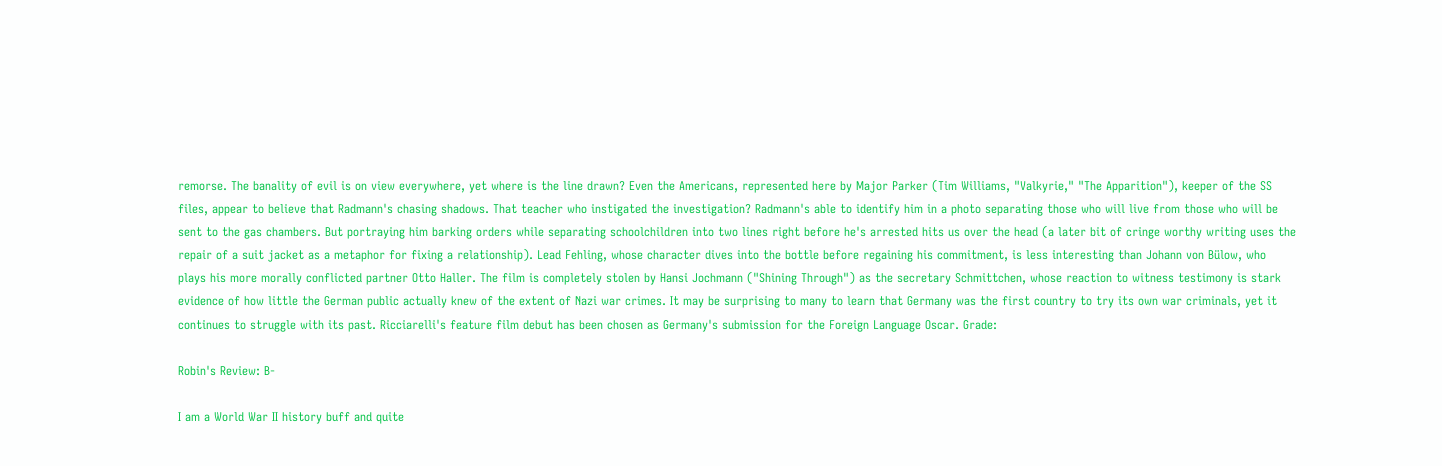remorse. The banality of evil is on view everywhere, yet where is the line drawn? Even the Americans, represented here by Major Parker (Tim Williams, "Valkyrie," "The Apparition"), keeper of the SS files, appear to believe that Radmann's chasing shadows. That teacher who instigated the investigation? Radmann's able to identify him in a photo separating those who will live from those who will be sent to the gas chambers. But portraying him barking orders while separating schoolchildren into two lines right before he's arrested hits us over the head (a later bit of cringe worthy writing uses the repair of a suit jacket as a metaphor for fixing a relationship). Lead Fehling, whose character dives into the bottle before regaining his commitment, is less interesting than Johann von Bülow, who plays his more morally conflicted partner Otto Haller. The film is completely stolen by Hansi Jochmann ("Shining Through") as the secretary Schmittchen, whose reaction to witness testimony is stark evidence of how little the German public actually knew of the extent of Nazi war crimes. It may be surprising to many to learn that Germany was the first country to try its own war criminals, yet it continues to struggle with its past. Ricciarelli's feature film debut has been chosen as Germany's submission for the Foreign Language Oscar. Grade:

Robin's Review: B-

I am a World War II history buff and quite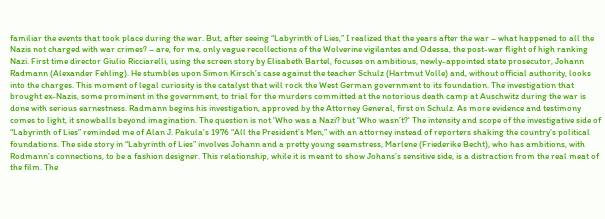familiar the events that took place during the war. But, after seeing “Labyrinth of Lies,” I realized that the years after the war – what happened to all the Nazis not charged with war crimes? – are, for me, only vague recollections of the Wolverine vigilantes and Odessa, the post-war flight of high ranking Nazi. First time director Giulio Ricciarelli, using the screen story by Elisabeth Bartel, focuses on ambitious, newly-appointed state prosecutor, Johann Radmann (Alexander Fehling). He stumbles upon Simon Kirsch’s case against the teacher Schulz (Hartmut Volle) and, without official authority, looks into the charges. This moment of legal curiosity is the catalyst that will rock the West German government to its foundation. The investigation that brought ex-Nazis, some prominent in the government, to trial for the murders committed at the notorious death camp at Auschwitz during the war is done with serious earnestness. Radmann begins his investigation, approved by the Attorney General, first on Schulz. As more evidence and testimony comes to light, it snowballs beyond imagination. The question is not 'Who was a Nazi? but 'Who wasn’t?' The intensity and scope of the investigative side of “Labyrinth of Lies” reminded me of Alan J. Pakula’s 1976 “All the President’s Men,” with an attorney instead of reporters shaking the country’s political foundations. The side story in “Labyrinth of Lies” involves Johann and a pretty young seamstress, Marlene (Friederike Becht), who has ambitions, with Rodmann’s connections, to be a fashion designer. This relationship, while it is meant to show Johans’s sensitive side, is a distraction from the real meat of the film. The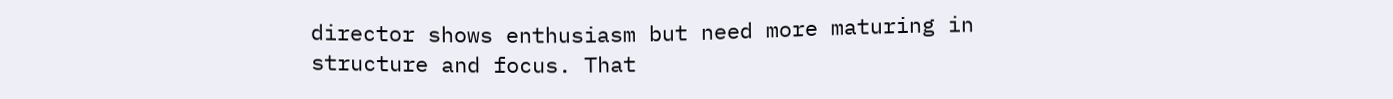director shows enthusiasm but need more maturing in structure and focus. That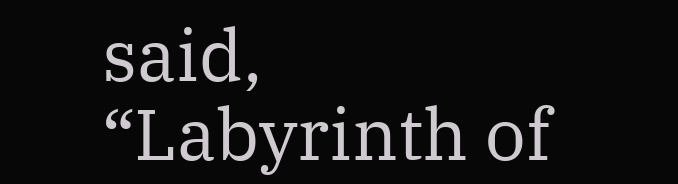said, “Labyrinth of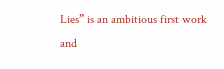Lies” is an ambitious first work and